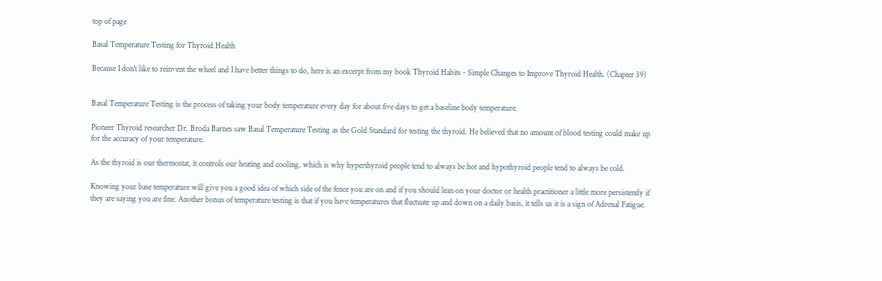top of page

Basal Temperature Testing for Thyroid Health

Because I don't like to reinvent the wheel and I have better things to do, here is an excerpt from my book Thyroid Habits - Simple Changes to Improve Thyroid Health. (Chapter 39)


Basal Temperature Testing is the process of taking your body temperature every day for about five days to get a baseline body temperature.

Pioneer Thyroid researcher Dr. Broda Barnes saw Basal Temperature Testing as the Gold Standard for testing the thyroid. He believed that no amount of blood testing could make up for the accuracy of your temperature.

As the thyroid is our thermostat, it controls our heating and cooling, which is why hyperthyroid people tend to always be hot and hypothyroid people tend to always be cold.

Knowing your base temperature will give you a good idea of which side of the fence you are on and if you should lean on your doctor or health practitioner a little more persistently if they are saying you are fine. Another bonus of temperature testing is that if you have temperatures that fluctuate up and down on a daily basis, it tells us it is a sign of Adrenal Fatigue.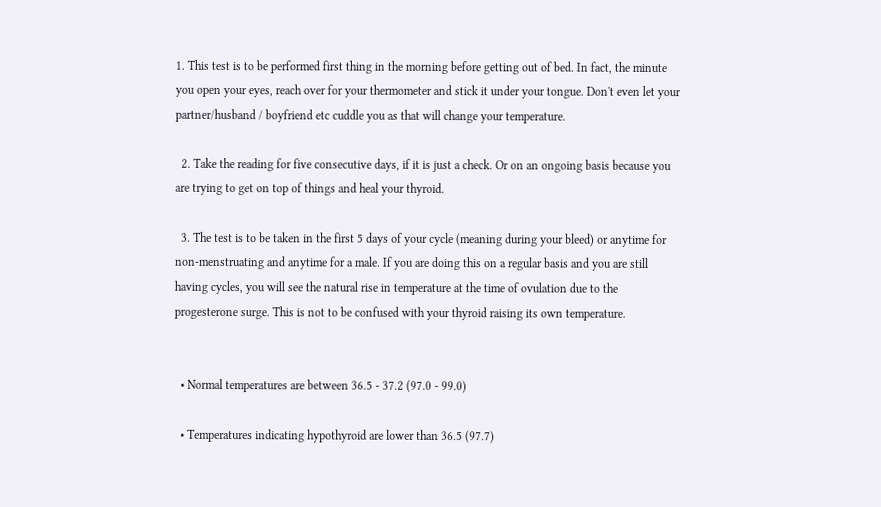1. This test is to be performed first thing in the morning before getting out of bed. In fact, the minute you open your eyes, reach over for your thermometer and stick it under your tongue. Don't even let your partner/husband / boyfriend etc cuddle you as that will change your temperature.

  2. Take the reading for five consecutive days, if it is just a check. Or on an ongoing basis because you are trying to get on top of things and heal your thyroid.

  3. The test is to be taken in the first 5 days of your cycle (meaning during your bleed) or anytime for non-menstruating and anytime for a male. If you are doing this on a regular basis and you are still having cycles, you will see the natural rise in temperature at the time of ovulation due to the progesterone surge. This is not to be confused with your thyroid raising its own temperature.


  • Normal temperatures are between 36.5 - 37.2 (97.0 - 99.0)

  • Temperatures indicating hypothyroid are lower than 36.5 (97.7)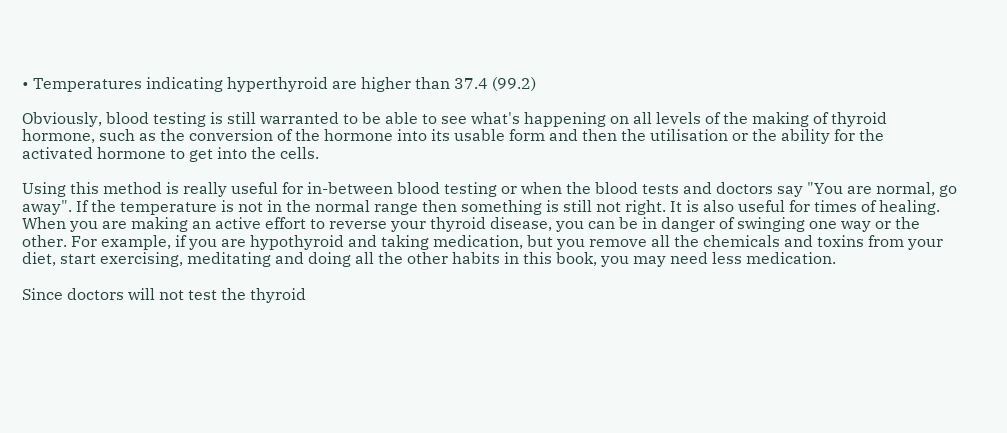• Temperatures indicating hyperthyroid are higher than 37.4 (99.2)

Obviously, blood testing is still warranted to be able to see what's happening on all levels of the making of thyroid hormone, such as the conversion of the hormone into its usable form and then the utilisation or the ability for the activated hormone to get into the cells.

Using this method is really useful for in-between blood testing or when the blood tests and doctors say "You are normal, go away". If the temperature is not in the normal range then something is still not right. It is also useful for times of healing. When you are making an active effort to reverse your thyroid disease, you can be in danger of swinging one way or the other. For example, if you are hypothyroid and taking medication, but you remove all the chemicals and toxins from your diet, start exercising, meditating and doing all the other habits in this book, you may need less medication.

Since doctors will not test the thyroid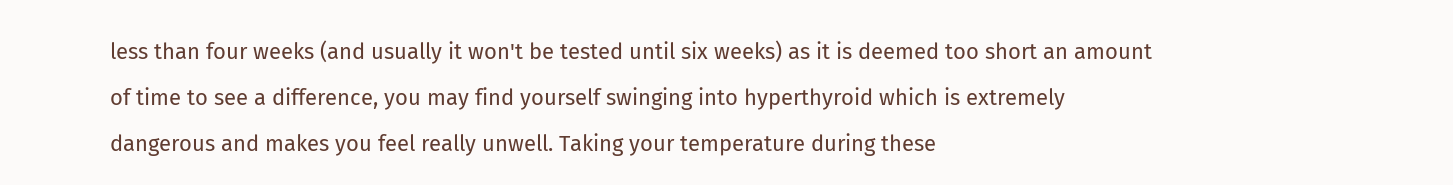less than four weeks (and usually it won't be tested until six weeks) as it is deemed too short an amount of time to see a difference, you may find yourself swinging into hyperthyroid which is extremely dangerous and makes you feel really unwell. Taking your temperature during these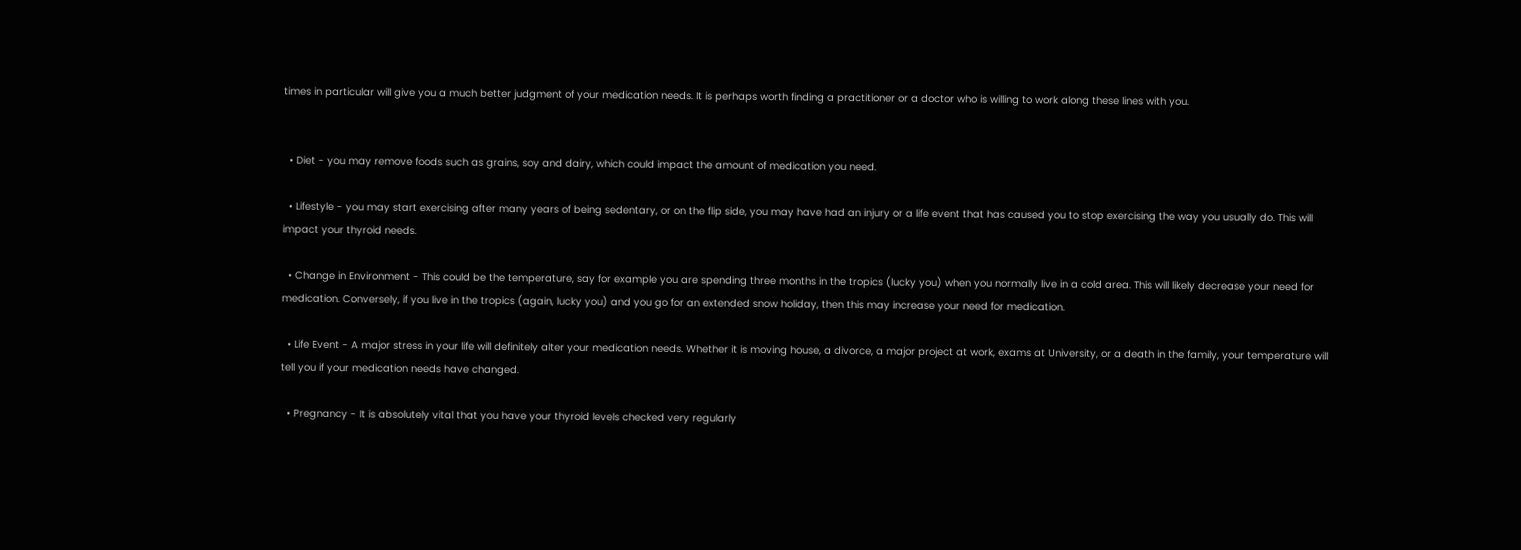times in particular will give you a much better judgment of your medication needs. It is perhaps worth finding a practitioner or a doctor who is willing to work along these lines with you.


  • Diet - you may remove foods such as grains, soy and dairy, which could impact the amount of medication you need.

  • Lifestyle - you may start exercising after many years of being sedentary, or on the flip side, you may have had an injury or a life event that has caused you to stop exercising the way you usually do. This will impact your thyroid needs.

  • Change in Environment - This could be the temperature, say for example you are spending three months in the tropics (lucky you) when you normally live in a cold area. This will likely decrease your need for medication. Conversely, if you live in the tropics (again, lucky you) and you go for an extended snow holiday, then this may increase your need for medication.

  • Life Event - A major stress in your life will definitely alter your medication needs. Whether it is moving house, a divorce, a major project at work, exams at University, or a death in the family, your temperature will tell you if your medication needs have changed.

  • Pregnancy - It is absolutely vital that you have your thyroid levels checked very regularly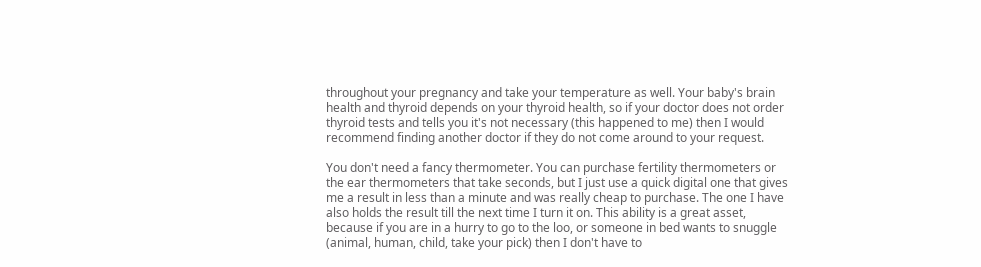throughout your pregnancy and take your temperature as well. Your baby's brain health and thyroid depends on your thyroid health, so if your doctor does not order thyroid tests and tells you it's not necessary (this happened to me) then I would recommend finding another doctor if they do not come around to your request.

You don't need a fancy thermometer. You can purchase fertility thermometers or the ear thermometers that take seconds, but I just use a quick digital one that gives me a result in less than a minute and was really cheap to purchase. The one I have also holds the result till the next time I turn it on. This ability is a great asset, because if you are in a hurry to go to the loo, or someone in bed wants to snuggle (animal, human, child, take your pick) then I don't have to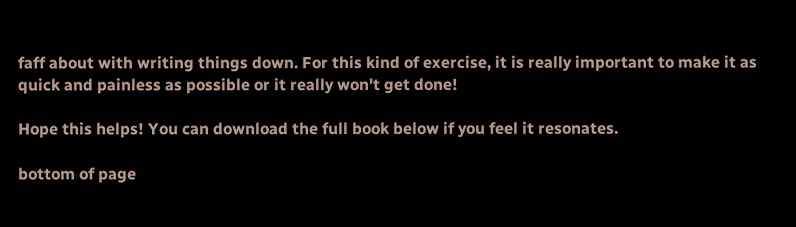faff about with writing things down. For this kind of exercise, it is really important to make it as quick and painless as possible or it really won't get done!

Hope this helps! You can download the full book below if you feel it resonates.

bottom of page